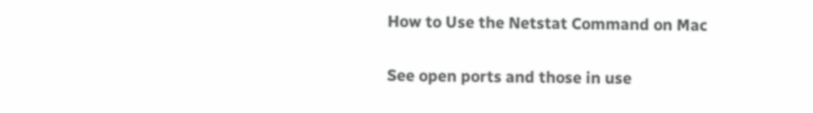How to Use the Netstat Command on Mac

See open ports and those in use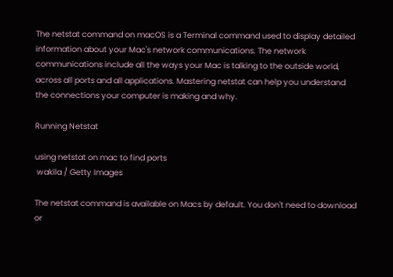The netstat command on macOS is a Terminal command used to display detailed information about your Mac's network communications. The network communications include all the ways your Mac is talking to the outside world, across all ports and all applications. Mastering netstat can help you understand the connections your computer is making and why.

Running Netstat

using netstat on mac to find ports
 wakila / Getty Images

The netstat command is available on Macs by default. You don't need to download or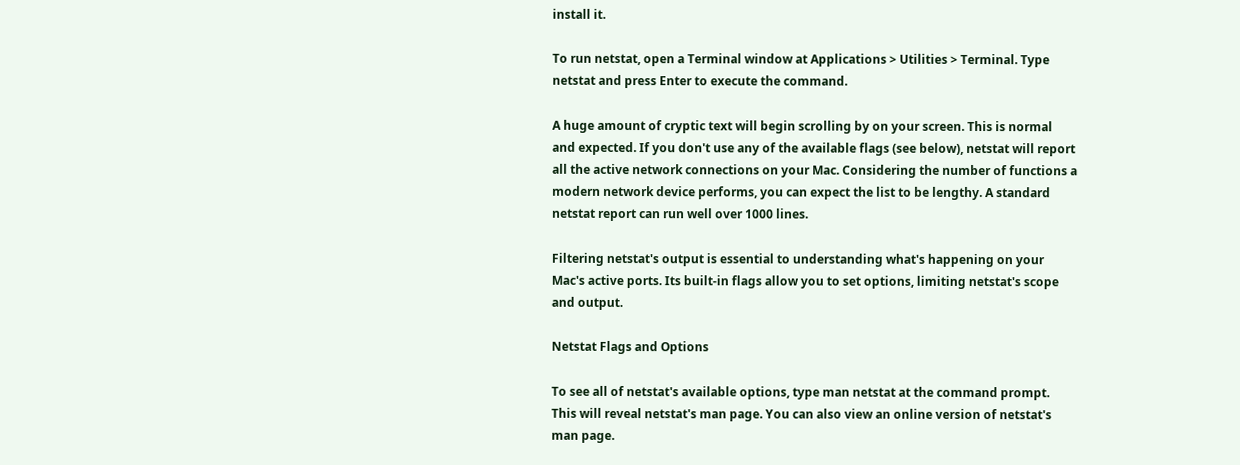install it.

To run netstat, open a Terminal window at Applications > Utilities > Terminal. Type netstat and press Enter to execute the command.

A huge amount of cryptic text will begin scrolling by on your screen. This is normal and expected. If you don't use any of the available flags (see below), netstat will report all the active network connections on your Mac. Considering the number of functions a modern network device performs, you can expect the list to be lengthy. A standard netstat report can run well over 1000 lines.

Filtering netstat's output is essential to understanding what's happening on your Mac's active ports. Its built-in flags allow you to set options, limiting netstat's scope and output.

Netstat Flags and Options

To see all of netstat's available options, type man netstat at the command prompt. This will reveal netstat's man page. You can also view an online version of netstat's man page.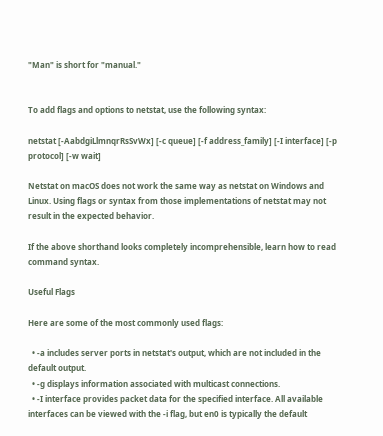"Man" is short for "manual."


To add flags and options to netstat, use the following syntax:

netstat [-AabdgiLlmnqrRsSvWx] [-c queue] [-f address_family] [-I interface] [-p protocol] [-w wait]

Netstat on macOS does not work the same way as netstat on Windows and Linux. Using flags or syntax from those implementations of netstat may not result in the expected behavior.

If the above shorthand looks completely incomprehensible, learn how to read command syntax.

Useful Flags

Here are some of the most commonly used flags:

  • -a includes server ports in netstat's output, which are not included in the default output.
  • -g displays information associated with multicast connections.
  • -I interface provides packet data for the specified interface. All available interfaces can be viewed with the -i flag, but en0 is typically the default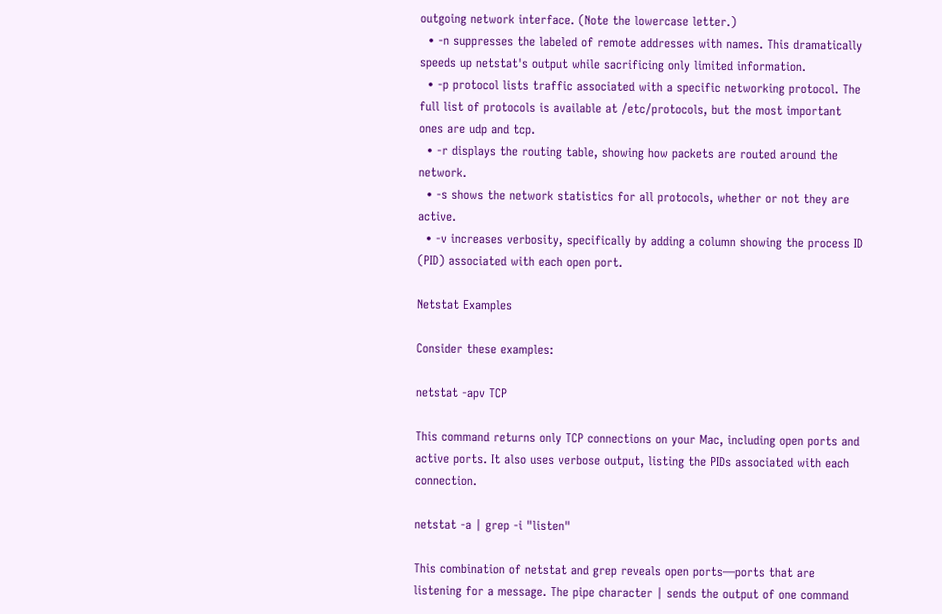outgoing network interface. (Note the lowercase letter.)
  • -n suppresses the labeled of remote addresses with names. This dramatically speeds up netstat's output while sacrificing only limited information.
  • -p protocol lists traffic associated with a specific networking protocol. The full list of protocols is available at /etc/protocols, but the most important ones are udp and tcp.
  • -r displays the routing table, showing how packets are routed around the network.
  • -s shows the network statistics for all protocols, whether or not they are active.
  • -v increases verbosity, specifically by adding a column showing the process ID (PID) associated with each open port.

Netstat Examples

Consider these examples:

netstat -apv TCP

This command returns only TCP connections on your Mac, including open ports and active ports. It also uses verbose output, listing the PIDs associated with each connection.

netstat -a | grep -i "listen"

This combination of netstat and grep reveals open ports—ports that are listening for a message. The pipe character | sends the output of one command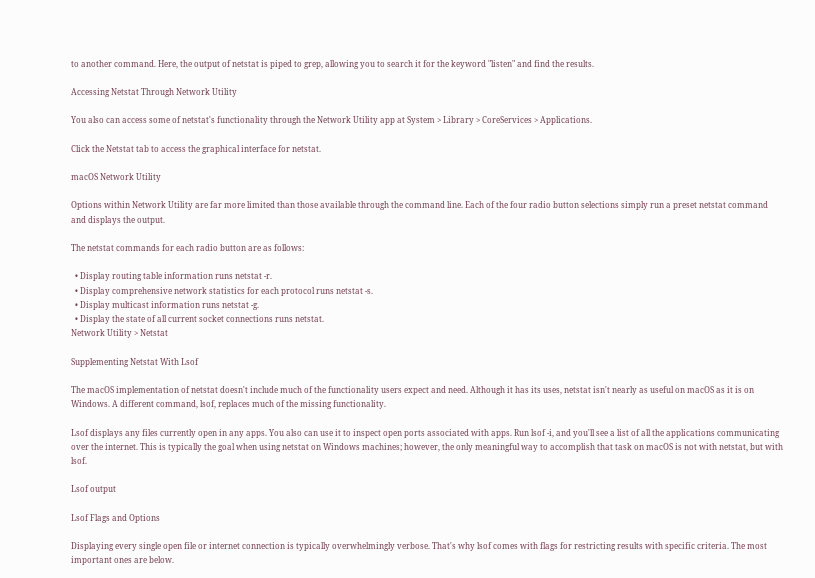to another command. Here, the output of netstat is piped to grep, allowing you to search it for the keyword "listen" and find the results.

Accessing Netstat Through Network Utility

You also can access some of netstat's functionality through the Network Utility app at System > Library > CoreServices > Applications.

Click the Netstat tab to access the graphical interface for netstat.

macOS Network Utility

Options within Network Utility are far more limited than those available through the command line. Each of the four radio button selections simply run a preset netstat command and displays the output.

The netstat commands for each radio button are as follows:

  • Display routing table information runs netstat -r.
  • Display comprehensive network statistics for each protocol runs netstat -s.
  • Display multicast information runs netstat -g.
  • Display the state of all current socket connections runs netstat.
Network Utility > Netstat

Supplementing Netstat With Lsof

The macOS implementation of netstat doesn't include much of the functionality users expect and need. Although it has its uses, netstat isn't nearly as useful on macOS as it is on Windows. A different command, lsof, replaces much of the missing functionality.

Lsof displays any files currently open in any apps. You also can use it to inspect open ports associated with apps. Run lsof -i, and you'll see a list of all the applications communicating over the internet. This is typically the goal when using netstat on Windows machines; however, the only meaningful way to accomplish that task on macOS is not with netstat, but with lsof.

Lsof output

Lsof Flags and Options

Displaying every single open file or internet connection is typically overwhelmingly verbose. That's why lsof comes with flags for restricting results with specific criteria. The most important ones are below.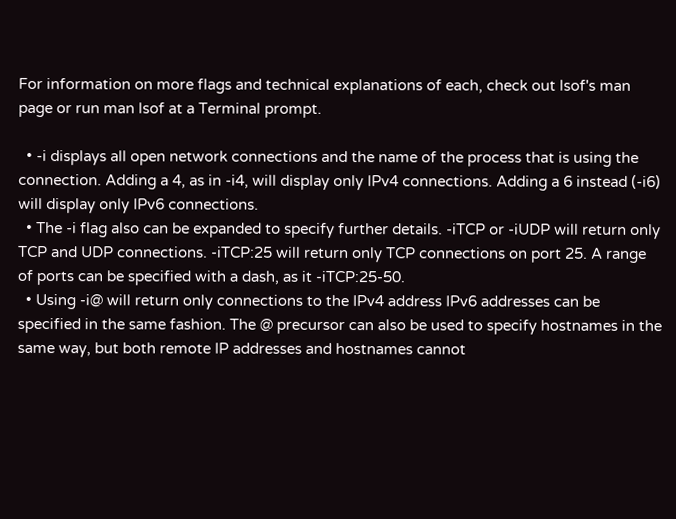For information on more flags and technical explanations of each, check out lsof's man page or run man lsof at a Terminal prompt.

  • -i displays all open network connections and the name of the process that is using the connection. Adding a 4, as in -i4, will display only IPv4 connections. Adding a 6 instead (-i6) will display only IPv6 connections.
  • The -i flag also can be expanded to specify further details. -iTCP or -iUDP will return only TCP and UDP connections. -iTCP:25 will return only TCP connections on port 25. A range of ports can be specified with a dash, as it -iTCP:25-50.
  • Using -i@ will return only connections to the IPv4 address IPv6 addresses can be specified in the same fashion. The @ precursor can also be used to specify hostnames in the same way, but both remote IP addresses and hostnames cannot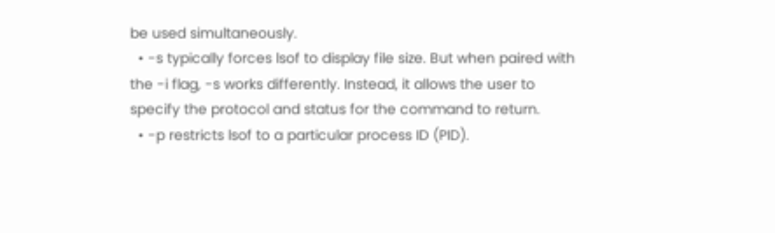be used simultaneously.
  • -s typically forces lsof to display file size. But when paired with the -i flag, -s works differently. Instead, it allows the user to specify the protocol and status for the command to return.
  • -p restricts lsof to a particular process ID (PID).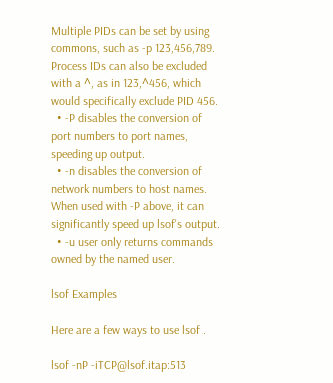Multiple PIDs can be set by using commons, such as -p 123,456,789. Process IDs can also be excluded with a ^, as in 123,^456, which would specifically exclude PID 456.
  • -P disables the conversion of port numbers to port names, speeding up output.
  • -n disables the conversion of network numbers to host names. When used with -P above, it can significantly speed up lsof's output.
  • -u user only returns commands owned by the named user.

lsof Examples

Here are a few ways to use lsof .

lsof -nP -iTCP@lsof.itap:513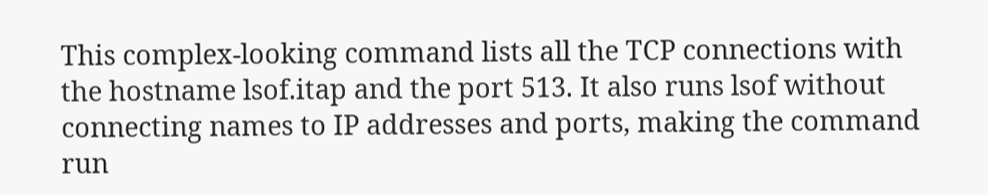This complex-looking command lists all the TCP connections with the hostname lsof.itap and the port 513. It also runs lsof without connecting names to IP addresses and ports, making the command run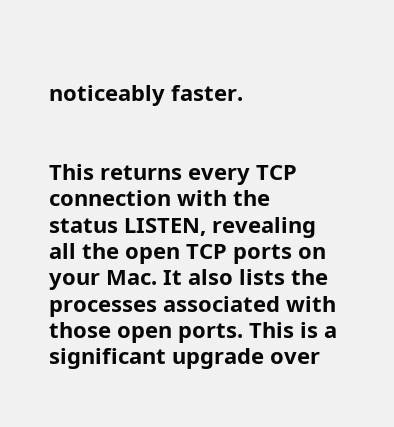noticeably faster.


This returns every TCP connection with the status LISTEN, revealing all the open TCP ports on your Mac. It also lists the processes associated with those open ports. This is a significant upgrade over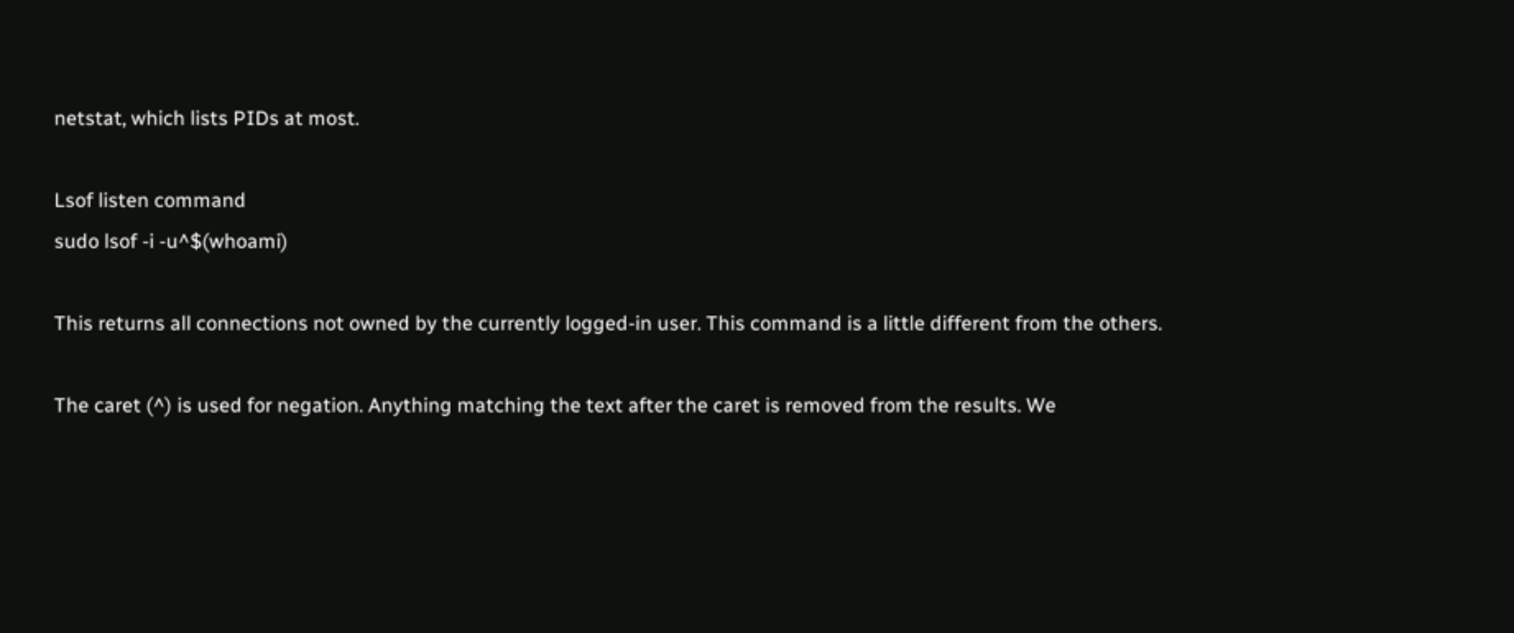netstat, which lists PIDs at most.

Lsof listen command
sudo lsof -i -u^$(whoami)

This returns all connections not owned by the currently logged-in user. This command is a little different from the others.

The caret (^) is used for negation. Anything matching the text after the caret is removed from the results. We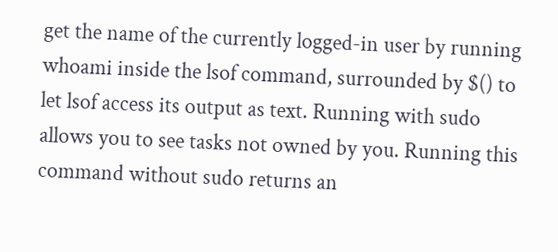get the name of the currently logged-in user by running whoami inside the lsof command, surrounded by $() to let lsof access its output as text. Running with sudo allows you to see tasks not owned by you. Running this command without sudo returns an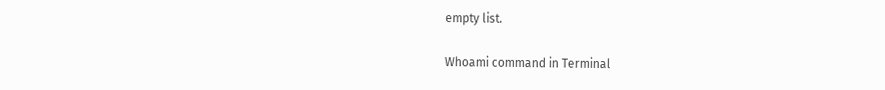empty list.

Whoami command in Terminal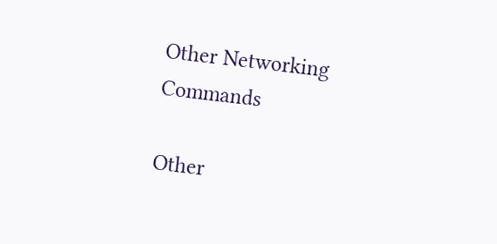Other Networking Commands

Other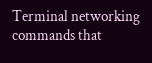Terminal networking commands that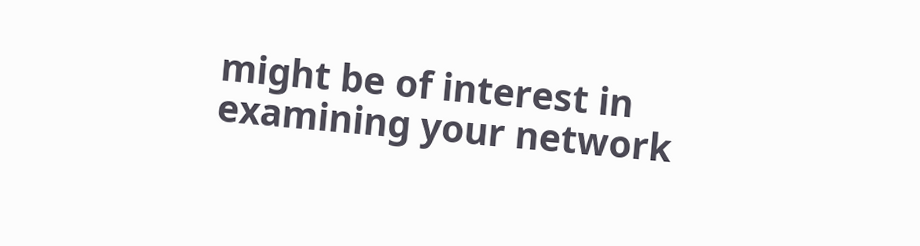might be of interest in examining your network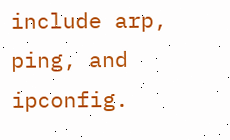include arp, ping, and ipconfig.